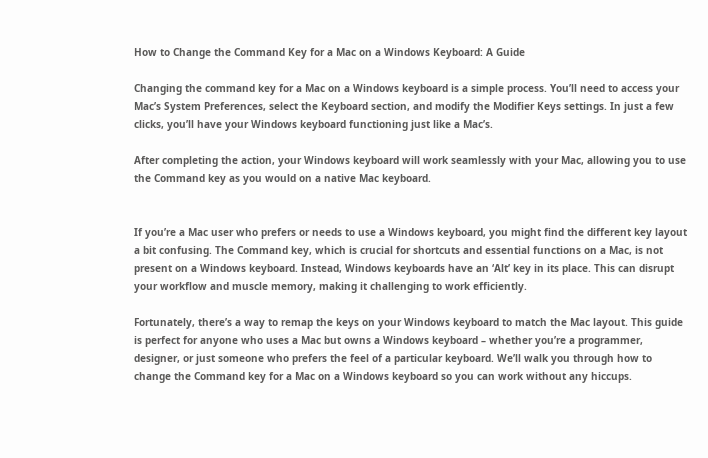How to Change the Command Key for a Mac on a Windows Keyboard: A Guide

Changing the command key for a Mac on a Windows keyboard is a simple process. You’ll need to access your Mac’s System Preferences, select the Keyboard section, and modify the Modifier Keys settings. In just a few clicks, you’ll have your Windows keyboard functioning just like a Mac’s.

After completing the action, your Windows keyboard will work seamlessly with your Mac, allowing you to use the Command key as you would on a native Mac keyboard.


If you’re a Mac user who prefers or needs to use a Windows keyboard, you might find the different key layout a bit confusing. The Command key, which is crucial for shortcuts and essential functions on a Mac, is not present on a Windows keyboard. Instead, Windows keyboards have an ‘Alt’ key in its place. This can disrupt your workflow and muscle memory, making it challenging to work efficiently.

Fortunately, there’s a way to remap the keys on your Windows keyboard to match the Mac layout. This guide is perfect for anyone who uses a Mac but owns a Windows keyboard – whether you’re a programmer, designer, or just someone who prefers the feel of a particular keyboard. We’ll walk you through how to change the Command key for a Mac on a Windows keyboard so you can work without any hiccups.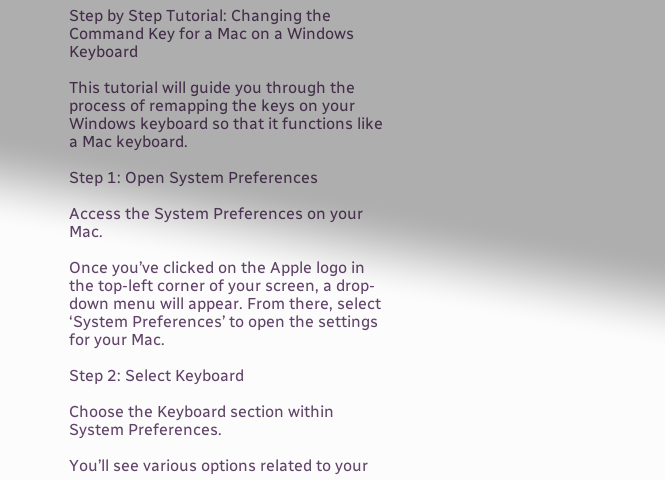Step by Step Tutorial: Changing the Command Key for a Mac on a Windows Keyboard

This tutorial will guide you through the process of remapping the keys on your Windows keyboard so that it functions like a Mac keyboard.

Step 1: Open System Preferences

Access the System Preferences on your Mac.

Once you’ve clicked on the Apple logo in the top-left corner of your screen, a drop-down menu will appear. From there, select ‘System Preferences’ to open the settings for your Mac.

Step 2: Select Keyboard

Choose the Keyboard section within System Preferences.

You’ll see various options related to your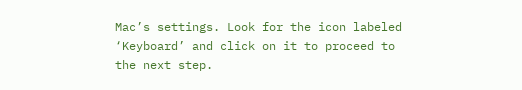Mac’s settings. Look for the icon labeled ‘Keyboard’ and click on it to proceed to the next step.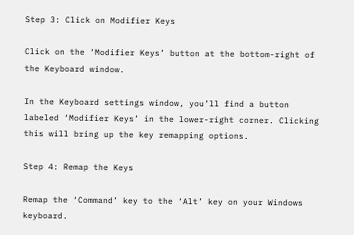Step 3: Click on Modifier Keys

Click on the ‘Modifier Keys’ button at the bottom-right of the Keyboard window.

In the Keyboard settings window, you’ll find a button labeled ‘Modifier Keys’ in the lower-right corner. Clicking this will bring up the key remapping options.

Step 4: Remap the Keys

Remap the ‘Command’ key to the ‘Alt’ key on your Windows keyboard.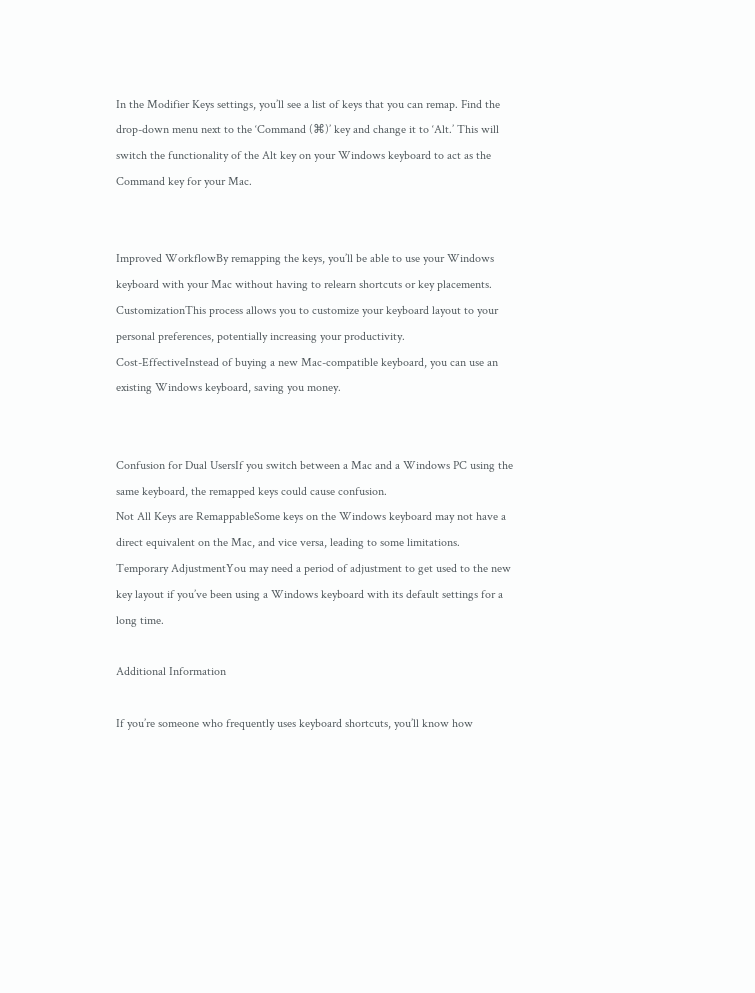In the Modifier Keys settings, you’ll see a list of keys that you can remap. Find the drop-down menu next to the ‘Command (⌘)’ key and change it to ‘Alt.’ This will switch the functionality of the Alt key on your Windows keyboard to act as the Command key for your Mac.


Improved WorkflowBy remapping the keys, you’ll be able to use your Windows keyboard with your Mac without having to relearn shortcuts or key placements.
CustomizationThis process allows you to customize your keyboard layout to your personal preferences, potentially increasing your productivity.
Cost-EffectiveInstead of buying a new Mac-compatible keyboard, you can use an existing Windows keyboard, saving you money.


Confusion for Dual UsersIf you switch between a Mac and a Windows PC using the same keyboard, the remapped keys could cause confusion.
Not All Keys are RemappableSome keys on the Windows keyboard may not have a direct equivalent on the Mac, and vice versa, leading to some limitations.
Temporary AdjustmentYou may need a period of adjustment to get used to the new key layout if you’ve been using a Windows keyboard with its default settings for a long time.

Additional Information

If you’re someone who frequently uses keyboard shortcuts, you’ll know how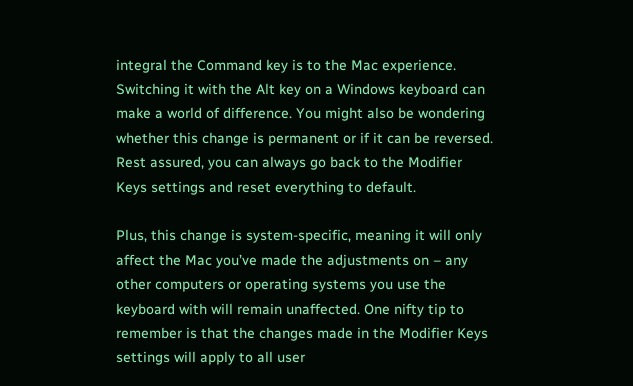integral the Command key is to the Mac experience. Switching it with the Alt key on a Windows keyboard can make a world of difference. You might also be wondering whether this change is permanent or if it can be reversed. Rest assured, you can always go back to the Modifier Keys settings and reset everything to default.

Plus, this change is system-specific, meaning it will only affect the Mac you’ve made the adjustments on – any other computers or operating systems you use the keyboard with will remain unaffected. One nifty tip to remember is that the changes made in the Modifier Keys settings will apply to all user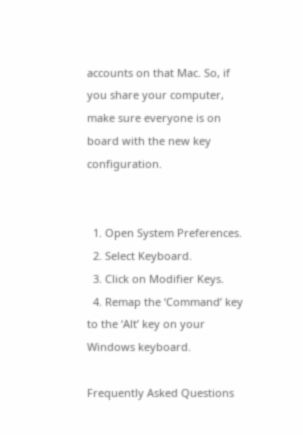accounts on that Mac. So, if you share your computer, make sure everyone is on board with the new key configuration.


  1. Open System Preferences.
  2. Select Keyboard.
  3. Click on Modifier Keys.
  4. Remap the ‘Command’ key to the ‘Alt’ key on your Windows keyboard.

Frequently Asked Questions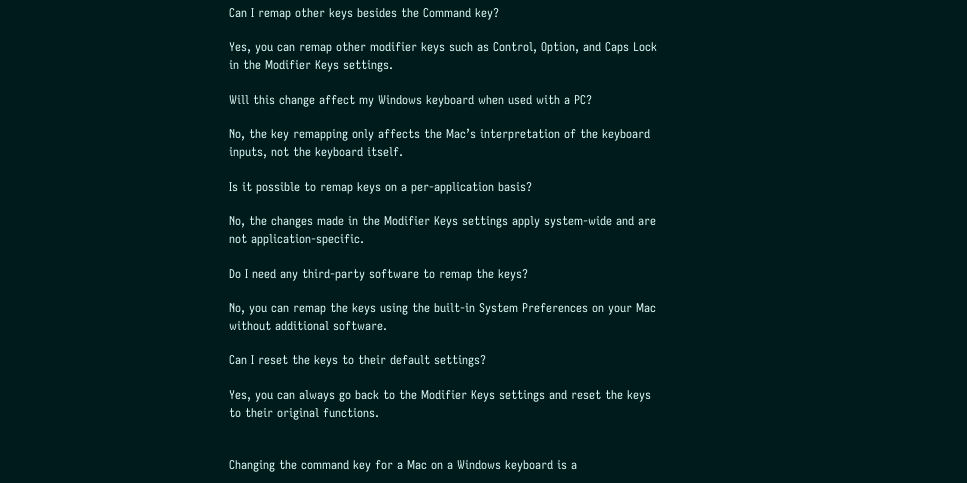Can I remap other keys besides the Command key?

Yes, you can remap other modifier keys such as Control, Option, and Caps Lock in the Modifier Keys settings.

Will this change affect my Windows keyboard when used with a PC?

No, the key remapping only affects the Mac’s interpretation of the keyboard inputs, not the keyboard itself.

Is it possible to remap keys on a per-application basis?

No, the changes made in the Modifier Keys settings apply system-wide and are not application-specific.

Do I need any third-party software to remap the keys?

No, you can remap the keys using the built-in System Preferences on your Mac without additional software.

Can I reset the keys to their default settings?

Yes, you can always go back to the Modifier Keys settings and reset the keys to their original functions.


Changing the command key for a Mac on a Windows keyboard is a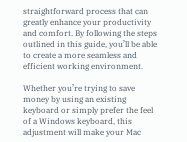straightforward process that can greatly enhance your productivity and comfort. By following the steps outlined in this guide, you’ll be able to create a more seamless and efficient working environment.

Whether you’re trying to save money by using an existing keyboard or simply prefer the feel of a Windows keyboard, this adjustment will make your Mac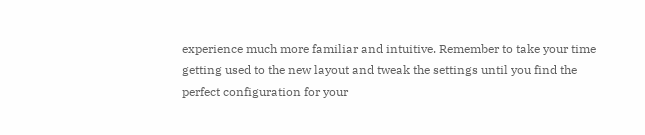experience much more familiar and intuitive. Remember to take your time getting used to the new layout and tweak the settings until you find the perfect configuration for your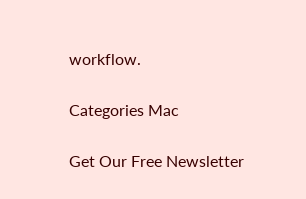workflow.

Categories Mac

Get Our Free Newsletter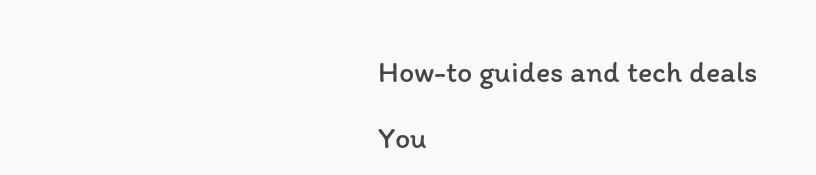How-to guides and tech deals

You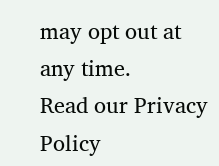may opt out at any time.
Read our Privacy Policy